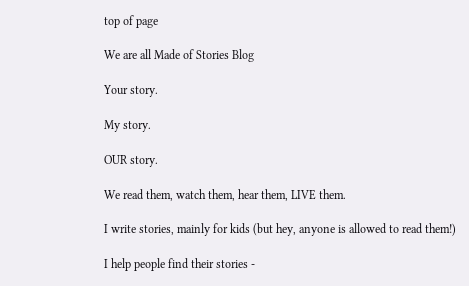top of page

We are all Made of Stories Blog

Your story.

My story.

OUR story.

We read them, watch them, hear them, LIVE them.

I write stories, mainly for kids (but hey, anyone is allowed to read them!)

I help people find their stories -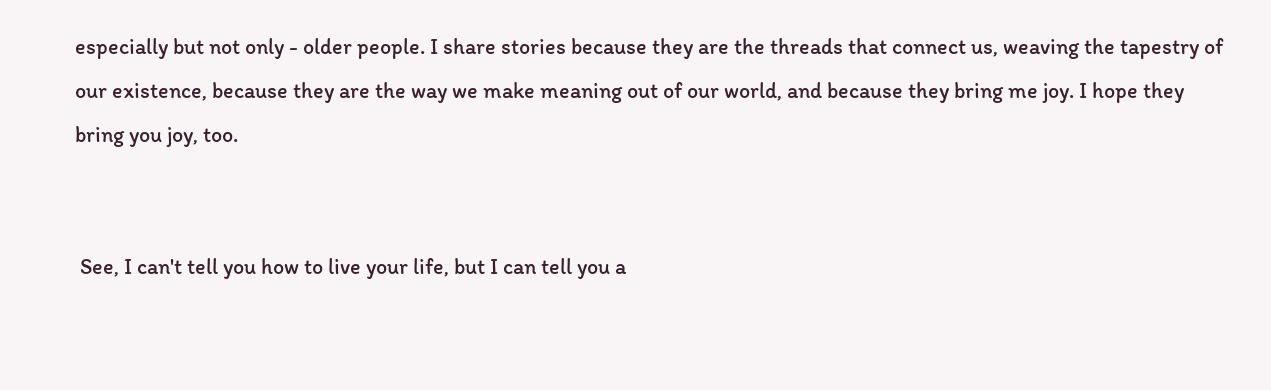especially but not only - older people. I share stories because they are the threads that connect us, weaving the tapestry of our existence, because they are the way we make meaning out of our world, and because they bring me joy. I hope they bring you joy, too.


 See, I can't tell you how to live your life, but I can tell you a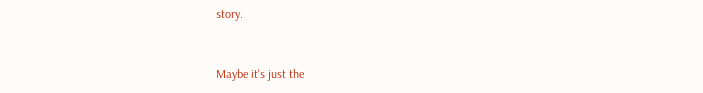story.


Maybe it's just the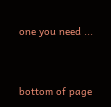one you need ...


bottom of page